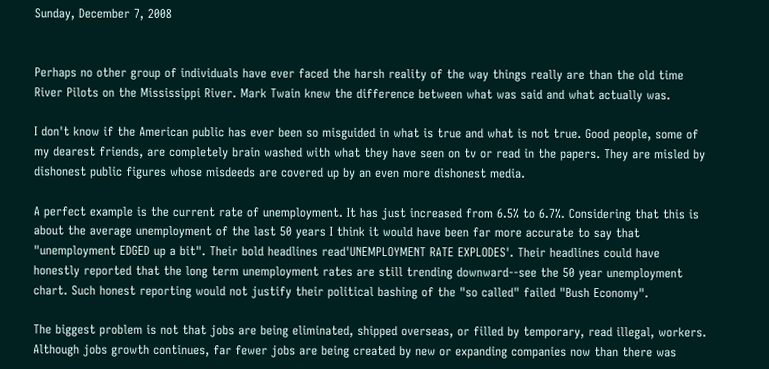Sunday, December 7, 2008


Perhaps no other group of individuals have ever faced the harsh reality of the way things really are than the old time River Pilots on the Mississippi River. Mark Twain knew the difference between what was said and what actually was.

I don't know if the American public has ever been so misguided in what is true and what is not true. Good people, some of my dearest friends, are completely brain washed with what they have seen on tv or read in the papers. They are misled by dishonest public figures whose misdeeds are covered up by an even more dishonest media.

A perfect example is the current rate of unemployment. It has just increased from 6.5% to 6.7%. Considering that this is about the average unemployment of the last 50 years I think it would have been far more accurate to say that "unemployment EDGED up a bit". Their bold headlines read'UNEMPLOYMENT RATE EXPLODES'. Their headlines could have honestly reported that the long term unemployment rates are still trending downward--see the 50 year unemployment chart. Such honest reporting would not justify their political bashing of the "so called" failed "Bush Economy".

The biggest problem is not that jobs are being eliminated, shipped overseas, or filled by temporary, read illegal, workers. Although jobs growth continues, far fewer jobs are being created by new or expanding companies now than there was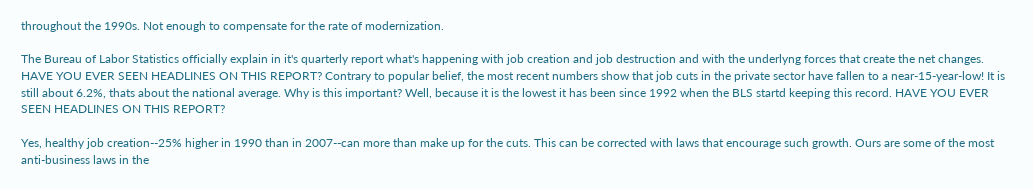throughout the 1990s. Not enough to compensate for the rate of modernization.

The Bureau of Labor Statistics officially explain in it's quarterly report what's happening with job creation and job destruction and with the underlyng forces that create the net changes. HAVE YOU EVER SEEN HEADLINES ON THIS REPORT? Contrary to popular belief, the most recent numbers show that job cuts in the private sector have fallen to a near-15-year-low! It is still about 6.2%, thats about the national average. Why is this important? Well, because it is the lowest it has been since 1992 when the BLS startd keeping this record. HAVE YOU EVER SEEN HEADLINES ON THIS REPORT?

Yes, healthy job creation--25% higher in 1990 than in 2007--can more than make up for the cuts. This can be corrected with laws that encourage such growth. Ours are some of the most anti-business laws in the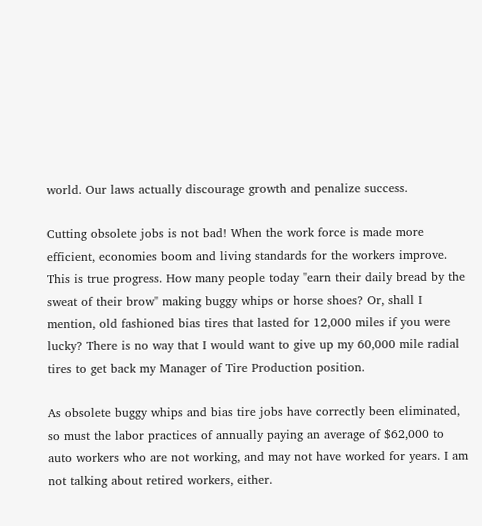world. Our laws actually discourage growth and penalize success.

Cutting obsolete jobs is not bad! When the work force is made more efficient, economies boom and living standards for the workers improve. This is true progress. How many people today "earn their daily bread by the sweat of their brow" making buggy whips or horse shoes? Or, shall I mention, old fashioned bias tires that lasted for 12,000 miles if you were lucky? There is no way that I would want to give up my 60,000 mile radial tires to get back my Manager of Tire Production position.

As obsolete buggy whips and bias tire jobs have correctly been eliminated, so must the labor practices of annually paying an average of $62,000 to auto workers who are not working, and may not have worked for years. I am not talking about retired workers, either.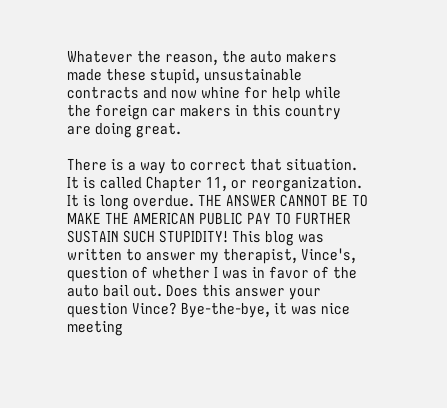Whatever the reason, the auto makers made these stupid, unsustainable contracts and now whine for help while the foreign car makers in this country are doing great.

There is a way to correct that situation. It is called Chapter 11, or reorganization. It is long overdue. THE ANSWER CANNOT BE TO MAKE THE AMERICAN PUBLIC PAY TO FURTHER SUSTAIN SUCH STUPIDITY! This blog was written to answer my therapist, Vince's, question of whether I was in favor of the auto bail out. Does this answer your question Vince? Bye-the-bye, it was nice meeting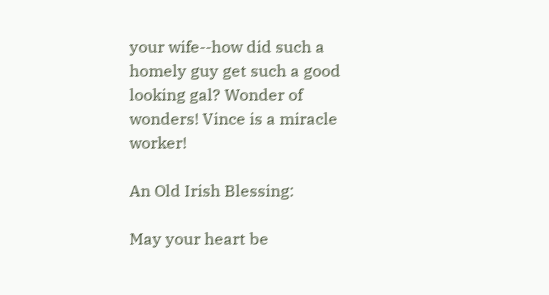your wife--how did such a homely guy get such a good looking gal? Wonder of wonders! Vince is a miracle worker!

An Old Irish Blessing:

May your heart be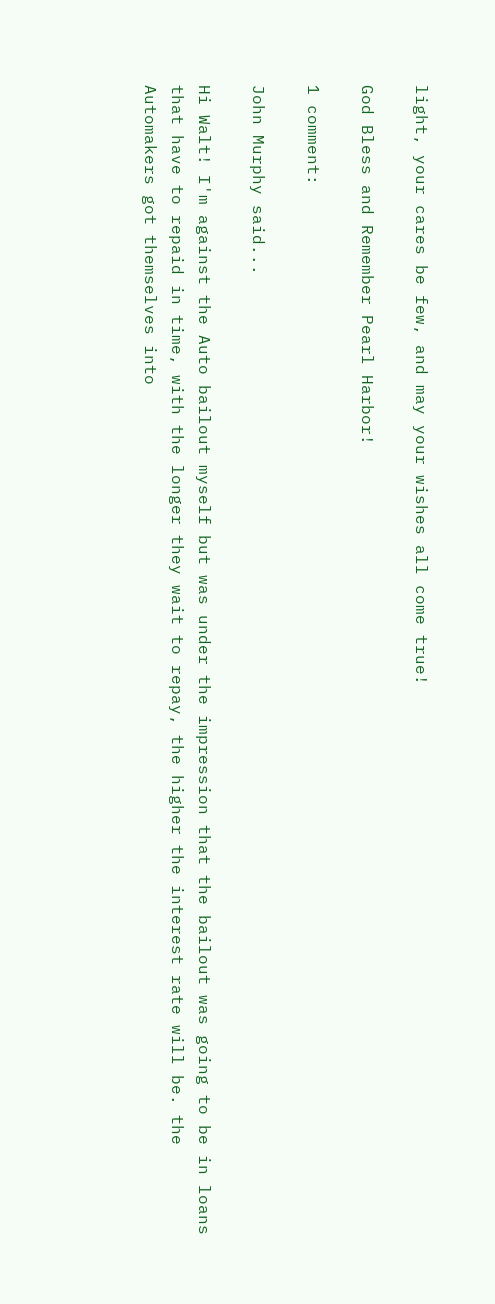light, your cares be few, and may your wishes all come true!

God Bless and Remember Pearl Harbor!

1 comment:

John Murphy said...

Hi Walt! I'm against the Auto bailout myself but was under the impression that the bailout was going to be in loans that have to repaid in time, with the longer they wait to repay, the higher the interest rate will be. the Automakers got themselves into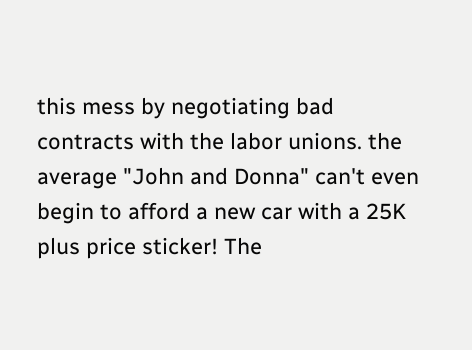this mess by negotiating bad contracts with the labor unions. the average "John and Donna" can't even begin to afford a new car with a 25K plus price sticker! The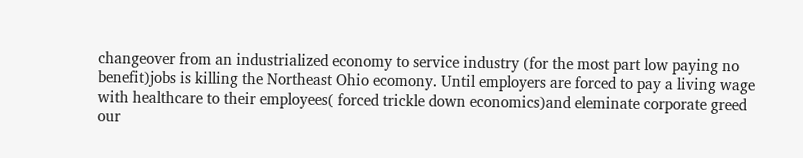changeover from an industrialized economy to service industry (for the most part low paying no benefit)jobs is killing the Northeast Ohio ecomony. Until employers are forced to pay a living wage with healthcare to their employees( forced trickle down economics)and eleminate corporate greed our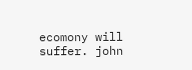ecomony will suffer. john